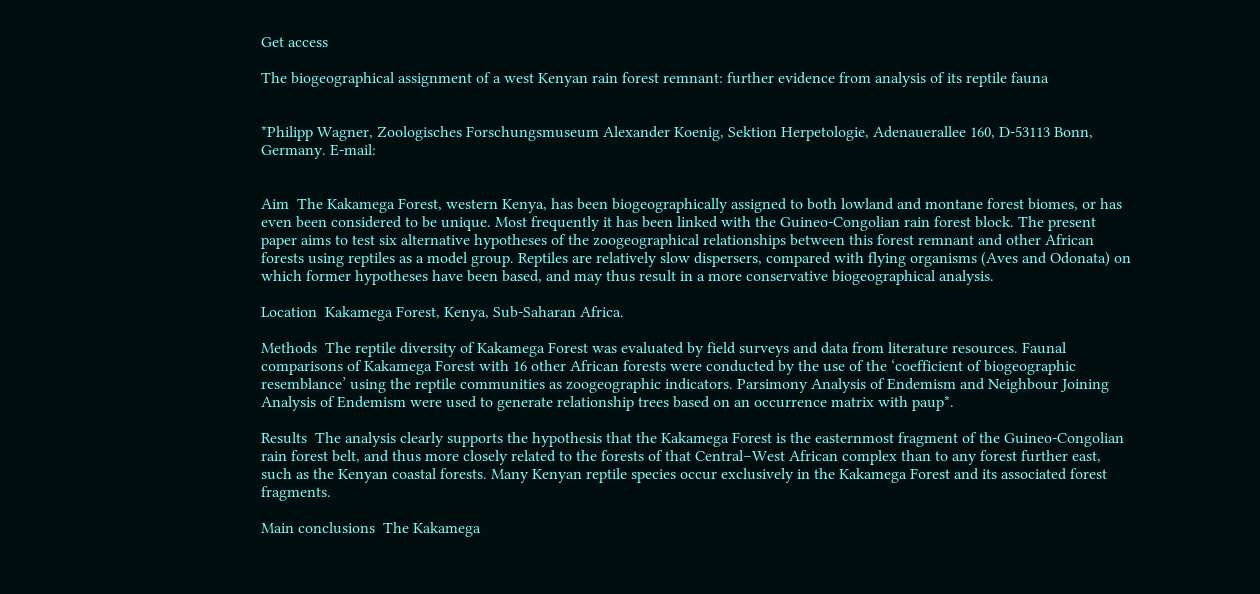Get access

The biogeographical assignment of a west Kenyan rain forest remnant: further evidence from analysis of its reptile fauna


*Philipp Wagner, Zoologisches Forschungsmuseum Alexander Koenig, Sektion Herpetologie, Adenauerallee 160, D-53113 Bonn, Germany. E-mail:


Aim  The Kakamega Forest, western Kenya, has been biogeographically assigned to both lowland and montane forest biomes, or has even been considered to be unique. Most frequently it has been linked with the Guineo-Congolian rain forest block. The present paper aims to test six alternative hypotheses of the zoogeographical relationships between this forest remnant and other African forests using reptiles as a model group. Reptiles are relatively slow dispersers, compared with flying organisms (Aves and Odonata) on which former hypotheses have been based, and may thus result in a more conservative biogeographical analysis.

Location  Kakamega Forest, Kenya, Sub-Saharan Africa.

Methods  The reptile diversity of Kakamega Forest was evaluated by field surveys and data from literature resources. Faunal comparisons of Kakamega Forest with 16 other African forests were conducted by the use of the ‘coefficient of biogeographic resemblance’ using the reptile communities as zoogeographic indicators. Parsimony Analysis of Endemism and Neighbour Joining Analysis of Endemism were used to generate relationship trees based on an occurrence matrix with paup*.

Results  The analysis clearly supports the hypothesis that the Kakamega Forest is the easternmost fragment of the Guineo-Congolian rain forest belt, and thus more closely related to the forests of that Central–West African complex than to any forest further east, such as the Kenyan coastal forests. Many Kenyan reptile species occur exclusively in the Kakamega Forest and its associated forest fragments.

Main conclusions  The Kakamega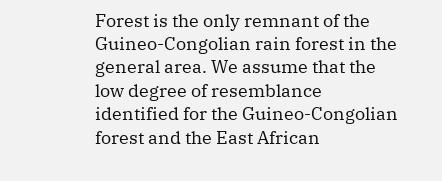Forest is the only remnant of the Guineo-Congolian rain forest in the general area. We assume that the low degree of resemblance identified for the Guineo-Congolian forest and the East African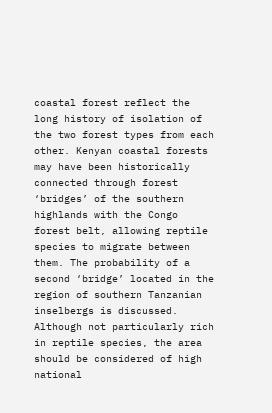coastal forest reflect the long history of isolation of the two forest types from each other. Kenyan coastal forests may have been historically connected through forest ‘bridges’ of the southern highlands with the Congo forest belt, allowing reptile species to migrate between them. The probability of a second ‘bridge’ located in the region of southern Tanzanian inselbergs is discussed. Although not particularly rich in reptile species, the area should be considered of high national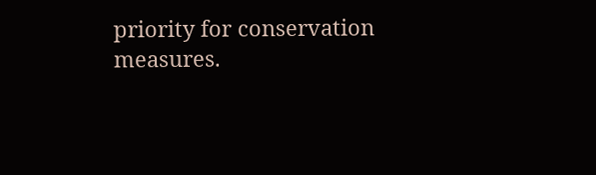priority for conservation measures.